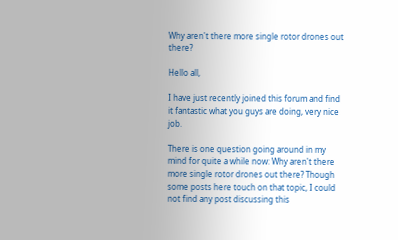Why aren't there more single rotor drones out there?

Hello all,

I have just recently joined this forum and find it fantastic what you guys are doing, very nice job.

There is one question going around in my mind for quite a while now: Why aren't there more single rotor drones out there? Though some posts here touch on that topic, I could not find any post discussing this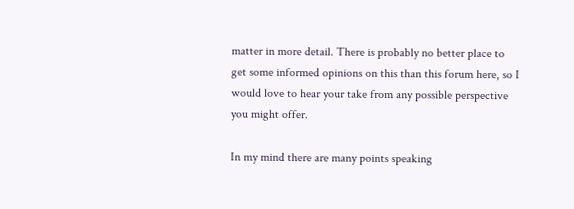matter in more detail. There is probably no better place to get some informed opinions on this than this forum here, so I would love to hear your take from any possible perspective you might offer.

In my mind there are many points speaking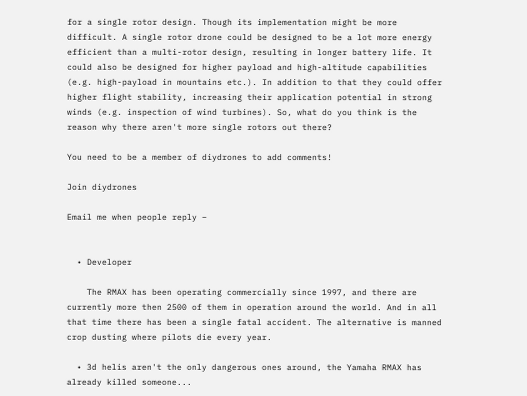for a single rotor design. Though its implementation might be more difficult. A single rotor drone could be designed to be a lot more energy efficient than a multi-rotor design, resulting in longer battery life. It could also be designed for higher payload and high-altitude capabilities (e.g. high-payload in mountains etc.). In addition to that they could offer higher flight stability, increasing their application potential in strong winds (e.g. inspection of wind turbines). So, what do you think is the reason why there aren't more single rotors out there?

You need to be a member of diydrones to add comments!

Join diydrones

Email me when people reply –


  • Developer

    The RMAX has been operating commercially since 1997, and there are currently more then 2500 of them in operation around the world. And in all that time there has been a single fatal accident. The alternative is manned crop dusting where pilots die every year.

  • 3d helis aren't the only dangerous ones around, the Yamaha RMAX has already killed someone...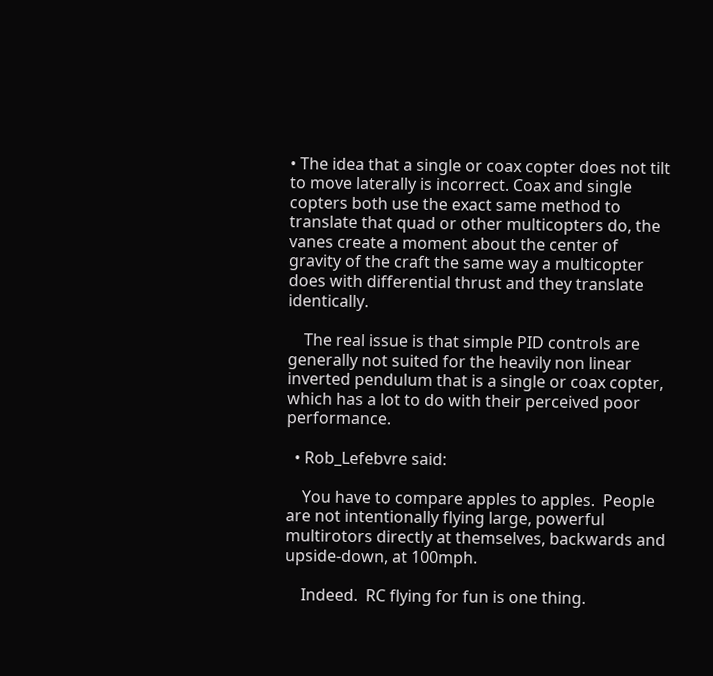• The idea that a single or coax copter does not tilt to move laterally is incorrect. Coax and single copters both use the exact same method to translate that quad or other multicopters do, the vanes create a moment about the center of gravity of the craft the same way a multicopter does with differential thrust and they translate identically.

    The real issue is that simple PID controls are generally not suited for the heavily non linear inverted pendulum that is a single or coax copter, which has a lot to do with their perceived poor performance.

  • Rob_Lefebvre said:

    You have to compare apples to apples.  People are not intentionally flying large, powerful multirotors directly at themselves, backwards and upside-down, at 100mph.

    Indeed.  RC flying for fun is one thing.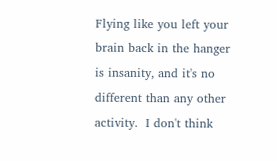Flying like you left your brain back in the hanger is insanity, and it's no different than any other activity.  I don't think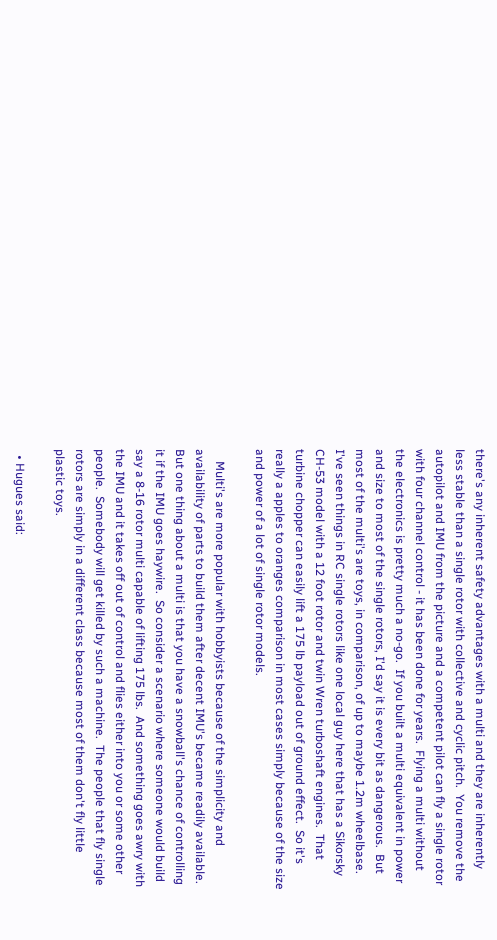there's any inherent safety advantages with a multi and they are inherently less stable than a single rotor with collective and cyclic pitch.  You remove the autopilot and IMU from the picture and a competent pilot can fly a single rotor with four channel control - it has been done for years.  Flying a multi without the electronics is pretty much a no-go.  If you built a multi equivalent in power and size to most of the single rotors, I'd say it is every bit as dangerous.  But most of the multi's are toys, in comparison, of up to maybe 1.2m wheelbase.  I've seen things in RC single rotors like one local guy here that has a Sikorsky CH-53 model with a 12 foot rotor and twin Wren turboshaft engines.  That turbine chopper can easily lift a 175 lb payload out of ground effect.  So it's really a apples to oranges comparison in most cases simply because of the size and power of a lot of single rotor models.

    Multi's are more popular with hobbyists because of the simplicity and availability of parts to build them after decent IMU's became readily available.  But one thing about a multi is that you have a snowball's chance of controlling it if the IMU goes haywire.  So consider a scenario where someone would build say a 8-16 rotor multi capable of lifting 175 lbs.  And something goes awry with the IMU and it takes off out of control and flies either into you or some other people.  Somebody will get killed by such a machine.  The people that fly single rotors are simply in a different class because most of them don't fly little plastic toys.

  • Hugues said: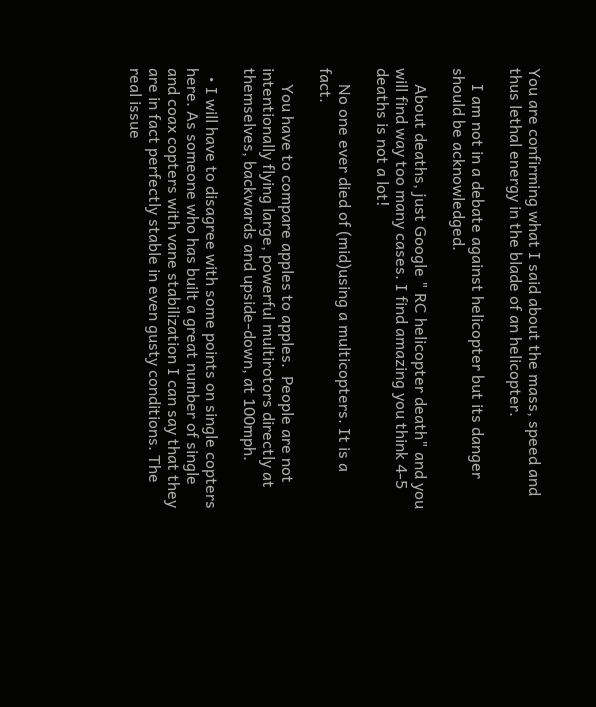You are confirming what I said about the mass, speed and thus lethal energy in the blade of an helicopter.

    I am not in a debate against helicopter but its danger should be acknowledged.

    About deaths, just Google " RC helicopter death" and you will find way too many cases. I find amazing you think 4-5 deaths is not a lot!

    No one ever died of (mid)using a multicopters. It is a fact.

    You have to compare apples to apples.  People are not intentionally flying large, powerful multirotors directly at themselves, backwards and upside-down, at 100mph.

  • I will have to disagree with some points on single copters here. As someone who has built a great number of single and coax copters with vane stabilization I can say that they are in fact perfectly stable in even gusty conditions. The real issue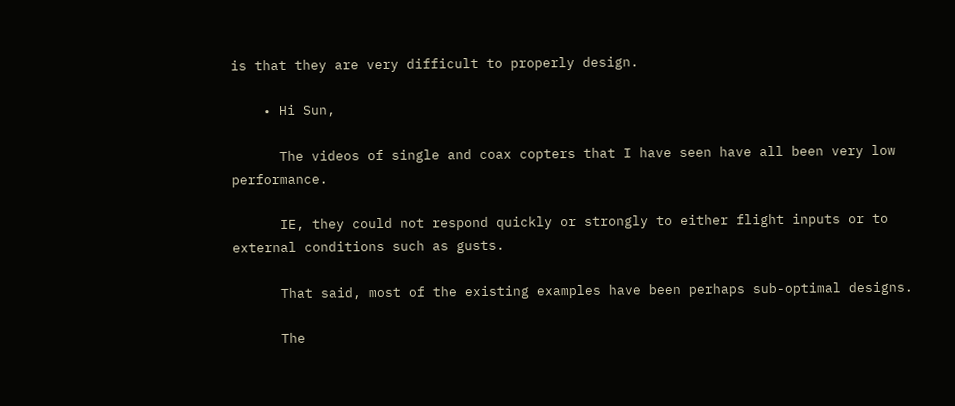is that they are very difficult to properly design.

    • Hi Sun,

      The videos of single and coax copters that I have seen have all been very low performance.

      IE, they could not respond quickly or strongly to either flight inputs or to external conditions such as gusts.

      That said, most of the existing examples have been perhaps sub-optimal designs.

      The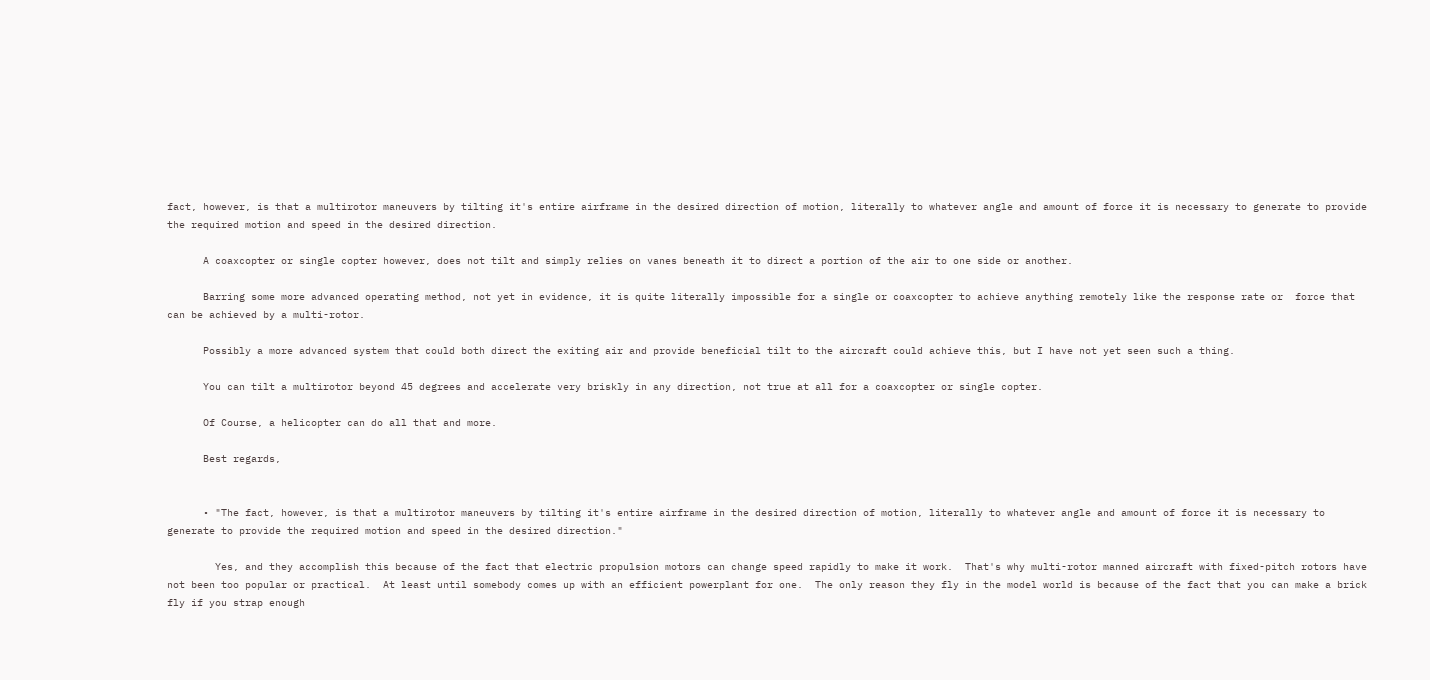fact, however, is that a multirotor maneuvers by tilting it's entire airframe in the desired direction of motion, literally to whatever angle and amount of force it is necessary to generate to provide the required motion and speed in the desired direction.

      A coaxcopter or single copter however, does not tilt and simply relies on vanes beneath it to direct a portion of the air to one side or another.

      Barring some more advanced operating method, not yet in evidence, it is quite literally impossible for a single or coaxcopter to achieve anything remotely like the response rate or  force that can be achieved by a multi-rotor.

      Possibly a more advanced system that could both direct the exiting air and provide beneficial tilt to the aircraft could achieve this, but I have not yet seen such a thing.

      You can tilt a multirotor beyond 45 degrees and accelerate very briskly in any direction, not true at all for a coaxcopter or single copter.

      Of Course, a helicopter can do all that and more.

      Best regards,


      • "The fact, however, is that a multirotor maneuvers by tilting it's entire airframe in the desired direction of motion, literally to whatever angle and amount of force it is necessary to generate to provide the required motion and speed in the desired direction."

        Yes, and they accomplish this because of the fact that electric propulsion motors can change speed rapidly to make it work.  That's why multi-rotor manned aircraft with fixed-pitch rotors have not been too popular or practical.  At least until somebody comes up with an efficient powerplant for one.  The only reason they fly in the model world is because of the fact that you can make a brick fly if you strap enough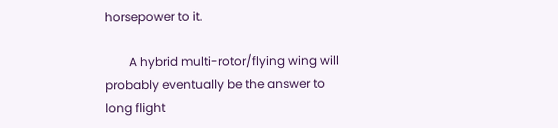horsepower to it.

        A hybrid multi-rotor/flying wing will probably eventually be the answer to long flight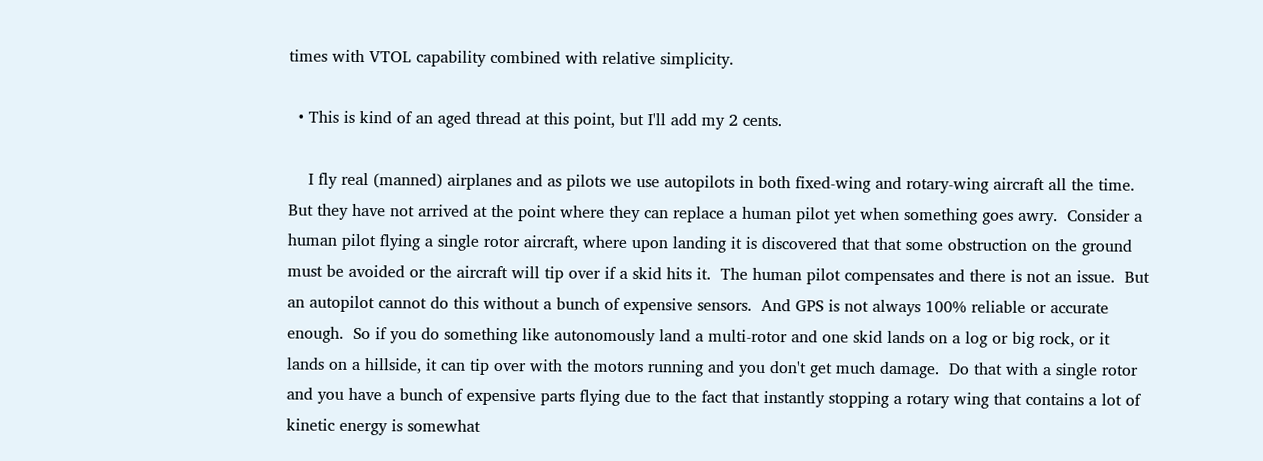times with VTOL capability combined with relative simplicity.

  • This is kind of an aged thread at this point, but I'll add my 2 cents.

    I fly real (manned) airplanes and as pilots we use autopilots in both fixed-wing and rotary-wing aircraft all the time.  But they have not arrived at the point where they can replace a human pilot yet when something goes awry.  Consider a human pilot flying a single rotor aircraft, where upon landing it is discovered that that some obstruction on the ground must be avoided or the aircraft will tip over if a skid hits it.  The human pilot compensates and there is not an issue.  But an autopilot cannot do this without a bunch of expensive sensors.  And GPS is not always 100% reliable or accurate enough.  So if you do something like autonomously land a multi-rotor and one skid lands on a log or big rock, or it lands on a hillside, it can tip over with the motors running and you don't get much damage.  Do that with a single rotor and you have a bunch of expensive parts flying due to the fact that instantly stopping a rotary wing that contains a lot of kinetic energy is somewhat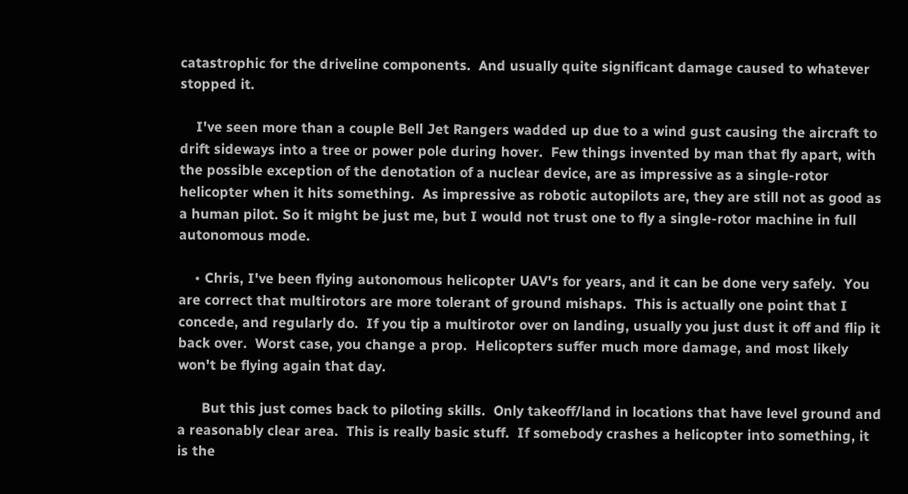catastrophic for the driveline components.  And usually quite significant damage caused to whatever stopped it.

    I've seen more than a couple Bell Jet Rangers wadded up due to a wind gust causing the aircraft to drift sideways into a tree or power pole during hover.  Few things invented by man that fly apart, with the possible exception of the denotation of a nuclear device, are as impressive as a single-rotor helicopter when it hits something.  As impressive as robotic autopilots are, they are still not as good as a human pilot. So it might be just me, but I would not trust one to fly a single-rotor machine in full autonomous mode.

    • Chris, I've been flying autonomous helicopter UAV's for years, and it can be done very safely.  You are correct that multirotors are more tolerant of ground mishaps.  This is actually one point that I concede, and regularly do.  If you tip a multirotor over on landing, usually you just dust it off and flip it back over.  Worst case, you change a prop.  Helicopters suffer much more damage, and most likely won't be flying again that day.

      But this just comes back to piloting skills.  Only takeoff/land in locations that have level ground and a reasonably clear area.  This is really basic stuff.  If somebody crashes a helicopter into something, it is the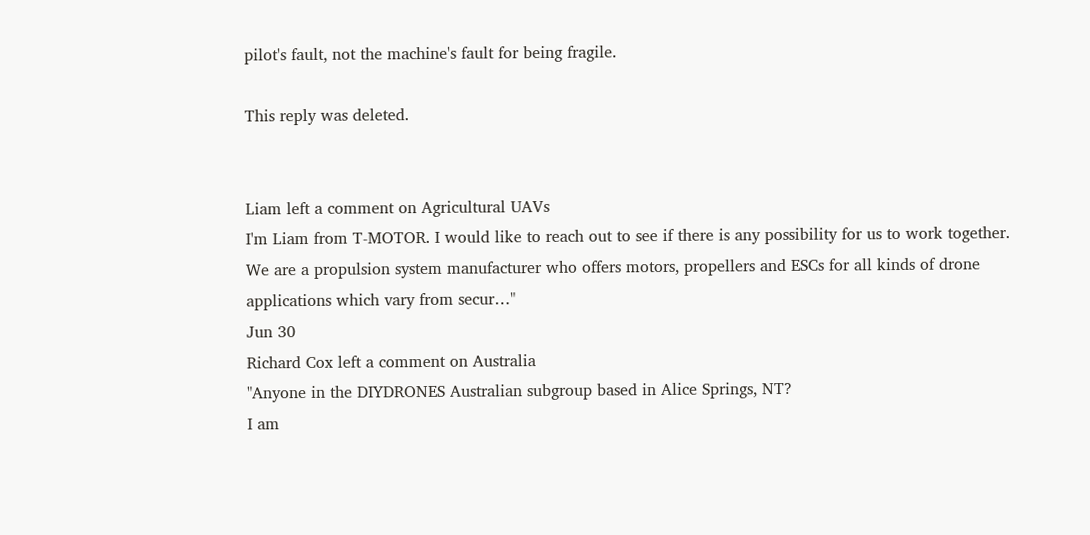pilot's fault, not the machine's fault for being fragile.

This reply was deleted.


Liam left a comment on Agricultural UAVs
I'm Liam from T-MOTOR. I would like to reach out to see if there is any possibility for us to work together.
We are a propulsion system manufacturer who offers motors, propellers and ESCs for all kinds of drone applications which vary from secur…"
Jun 30
Richard Cox left a comment on Australia
"Anyone in the DIYDRONES Australian subgroup based in Alice Springs, NT?
I am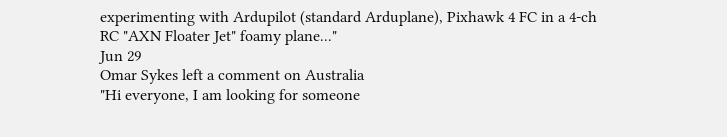experimenting with Ardupilot (standard Arduplane), Pixhawk 4 FC in a 4-ch
RC "AXN Floater Jet" foamy plane..."
Jun 29
Omar Sykes left a comment on Australia
"Hi everyone, I am looking for someone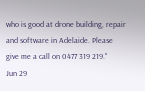who is good at drone building, repair and software in Adelaide. Please give me a call on 0477 319 219."
Jun 29